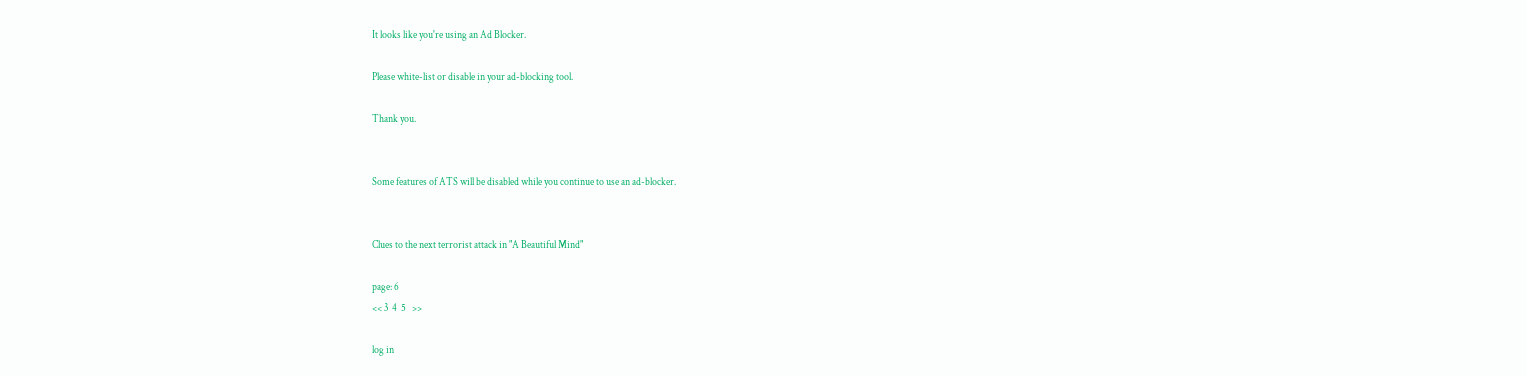It looks like you're using an Ad Blocker.

Please white-list or disable in your ad-blocking tool.

Thank you.


Some features of ATS will be disabled while you continue to use an ad-blocker.


Clues to the next terrorist attack in "A Beautiful Mind"

page: 6
<< 3  4  5   >>

log in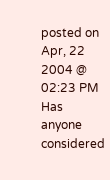posted on Apr, 22 2004 @ 02:23 PM
Has anyone considered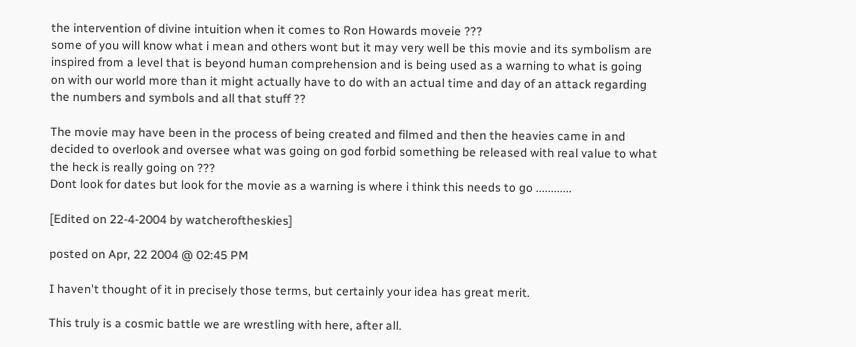the intervention of divine intuition when it comes to Ron Howards moveie ???
some of you will know what i mean and others wont but it may very well be this movie and its symbolism are inspired from a level that is beyond human comprehension and is being used as a warning to what is going on with our world more than it might actually have to do with an actual time and day of an attack regarding the numbers and symbols and all that stuff ??

The movie may have been in the process of being created and filmed and then the heavies came in and decided to overlook and oversee what was going on god forbid something be released with real value to what the heck is really going on ???
Dont look for dates but look for the movie as a warning is where i think this needs to go ............

[Edited on 22-4-2004 by watcheroftheskies]

posted on Apr, 22 2004 @ 02:45 PM

I haven't thought of it in precisely those terms, but certainly your idea has great merit.

This truly is a cosmic battle we are wrestling with here, after all.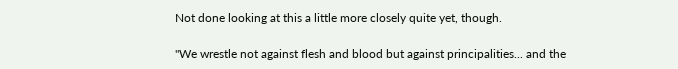Not done looking at this a little more closely quite yet, though.

"We wrestle not against flesh and blood but against principalities... and the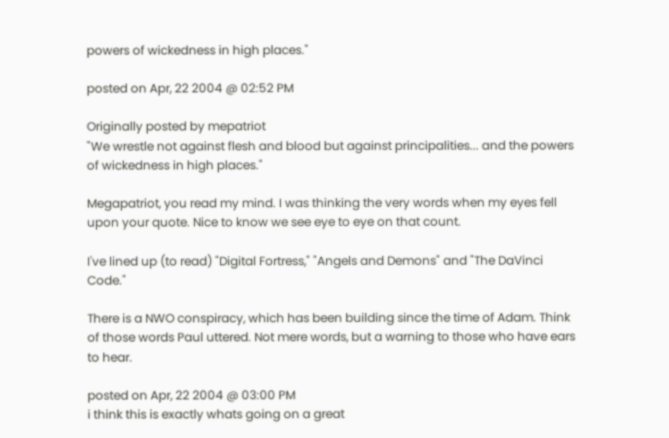powers of wickedness in high places."

posted on Apr, 22 2004 @ 02:52 PM

Originally posted by mepatriot
"We wrestle not against flesh and blood but against principalities... and the powers of wickedness in high places."

Megapatriot, you read my mind. I was thinking the very words when my eyes fell upon your quote. Nice to know we see eye to eye on that count.

I've lined up (to read) "Digital Fortress," "Angels and Demons" and "The DaVinci Code."

There is a NWO conspiracy, which has been building since the time of Adam. Think of those words Paul uttered. Not mere words, but a warning to those who have ears to hear.

posted on Apr, 22 2004 @ 03:00 PM
i think this is exactly whats going on a great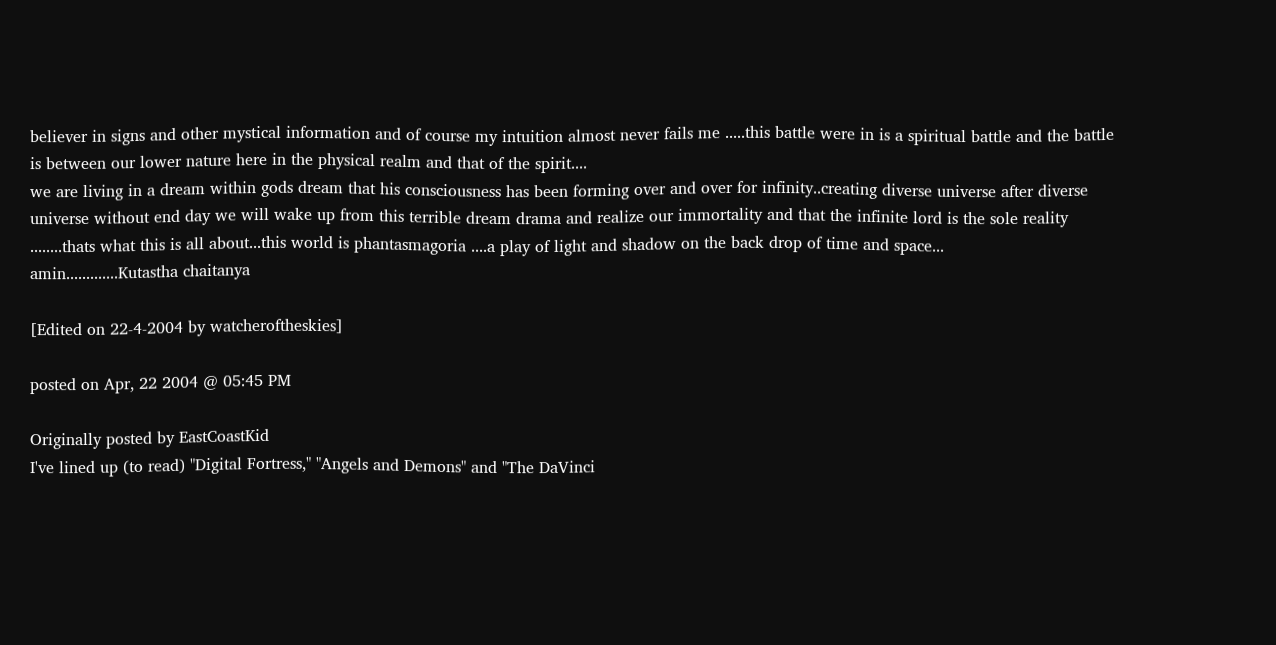believer in signs and other mystical information and of course my intuition almost never fails me .....this battle were in is a spiritual battle and the battle is between our lower nature here in the physical realm and that of the spirit....
we are living in a dream within gods dream that his consciousness has been forming over and over for infinity..creating diverse universe after diverse universe without end day we will wake up from this terrible dream drama and realize our immortality and that the infinite lord is the sole reality ........thats what this is all about...this world is phantasmagoria ....a play of light and shadow on the back drop of time and space...
amin.............Kutastha chaitanya

[Edited on 22-4-2004 by watcheroftheskies]

posted on Apr, 22 2004 @ 05:45 PM

Originally posted by EastCoastKid
I've lined up (to read) "Digital Fortress," "Angels and Demons" and "The DaVinci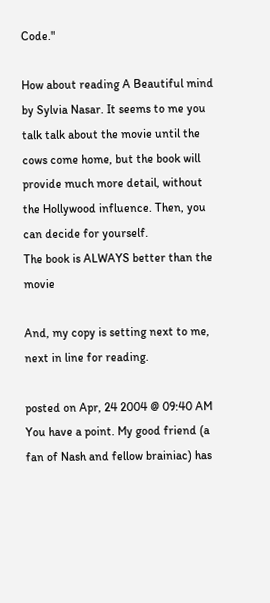Code."

How about reading A Beautiful mind
by Sylvia Nasar. It seems to me you talk talk about the movie until the cows come home, but the book will provide much more detail, without the Hollywood influence. Then, you can decide for yourself.
The book is ALWAYS better than the movie

And, my copy is setting next to me, next in line for reading.

posted on Apr, 24 2004 @ 09:40 AM
You have a point. My good friend (a fan of Nash and fellow brainiac) has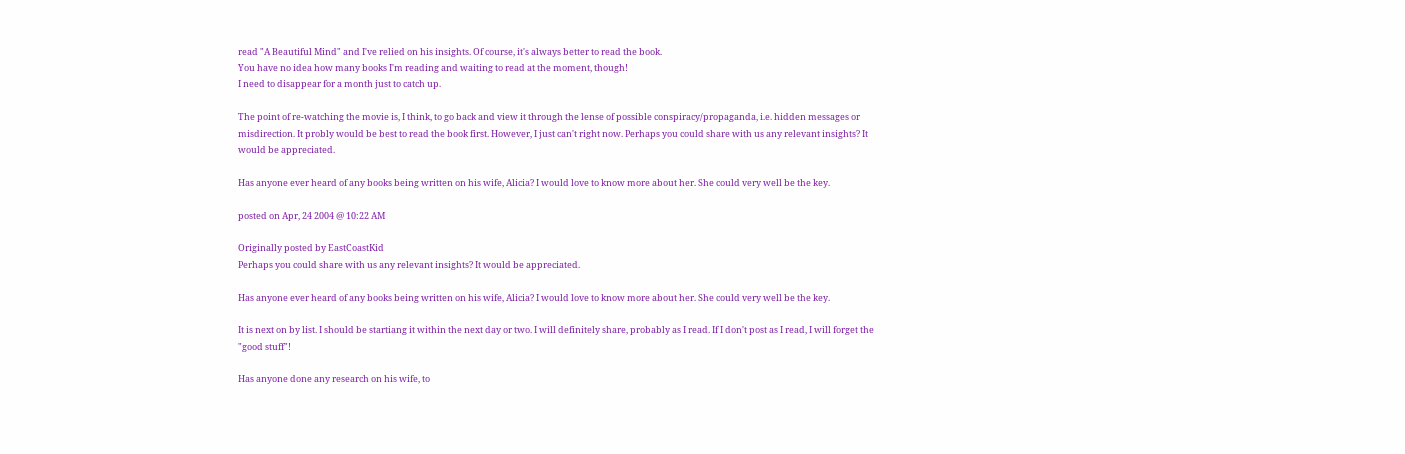read "A Beautiful Mind" and I've relied on his insights. Of course, it's always better to read the book.
You have no idea how many books I'm reading and waiting to read at the moment, though!
I need to disappear for a month just to catch up.

The point of re-watching the movie is, I think, to go back and view it through the lense of possible conspiracy/propaganda, i.e. hidden messages or misdirection. It probly would be best to read the book first. However, I just can't right now. Perhaps you could share with us any relevant insights? It would be appreciated.

Has anyone ever heard of any books being written on his wife, Alicia? I would love to know more about her. She could very well be the key.

posted on Apr, 24 2004 @ 10:22 AM

Originally posted by EastCoastKid
Perhaps you could share with us any relevant insights? It would be appreciated.

Has anyone ever heard of any books being written on his wife, Alicia? I would love to know more about her. She could very well be the key.

It is next on by list. I should be startiang it within the next day or two. I will definitely share, probably as I read. If I don't post as I read, I will forget the "good stuff"!

Has anyone done any research on his wife, to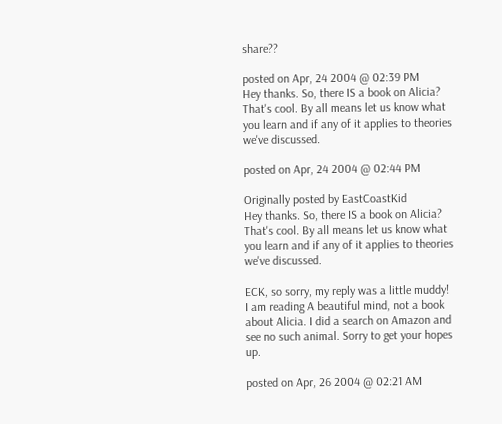share??

posted on Apr, 24 2004 @ 02:39 PM
Hey thanks. So, there IS a book on Alicia? That's cool. By all means let us know what you learn and if any of it applies to theories we've discussed.

posted on Apr, 24 2004 @ 02:44 PM

Originally posted by EastCoastKid
Hey thanks. So, there IS a book on Alicia? That's cool. By all means let us know what you learn and if any of it applies to theories we've discussed.

ECK, so sorry, my reply was a little muddy!
I am reading A beautiful mind, not a book about Alicia. I did a search on Amazon and see no such animal. Sorry to get your hopes up.

posted on Apr, 26 2004 @ 02:21 AM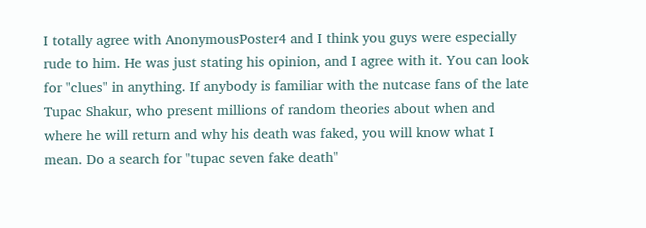I totally agree with AnonymousPoster4 and I think you guys were especially rude to him. He was just stating his opinion, and I agree with it. You can look for "clues" in anything. If anybody is familiar with the nutcase fans of the late Tupac Shakur, who present millions of random theories about when and where he will return and why his death was faked, you will know what I mean. Do a search for "tupac seven fake death"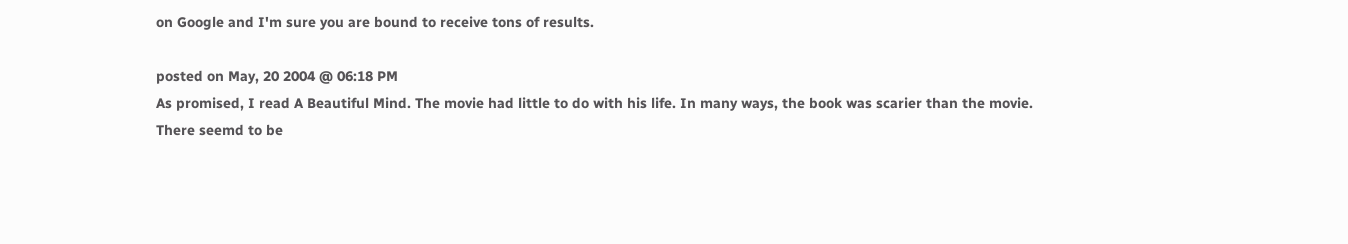on Google and I'm sure you are bound to receive tons of results.

posted on May, 20 2004 @ 06:18 PM
As promised, I read A Beautiful Mind. The movie had little to do with his life. In many ways, the book was scarier than the movie.
There seemd to be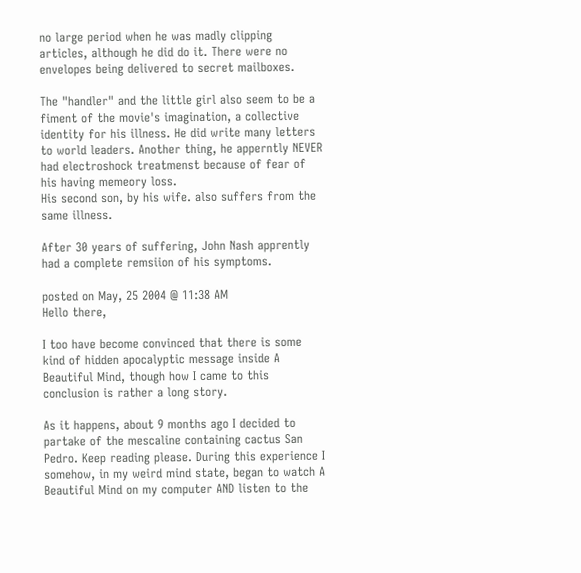no large period when he was madly clipping articles, although he did do it. There were no envelopes being delivered to secret mailboxes.

The "handler" and the little girl also seem to be a fiment of the movie's imagination, a collective identity for his illness. He did write many letters to world leaders. Another thing, he apperntly NEVER had electroshock treatmenst because of fear of his having memeory loss.
His second son, by his wife. also suffers from the same illness.

After 30 years of suffering, John Nash apprently had a complete remsiion of his symptoms.

posted on May, 25 2004 @ 11:38 AM
Hello there,

I too have become convinced that there is some kind of hidden apocalyptic message inside A Beautiful Mind, though how I came to this conclusion is rather a long story.

As it happens, about 9 months ago I decided to partake of the mescaline containing cactus San Pedro. Keep reading please. During this experience I somehow, in my weird mind state, began to watch A Beautiful Mind on my computer AND listen to the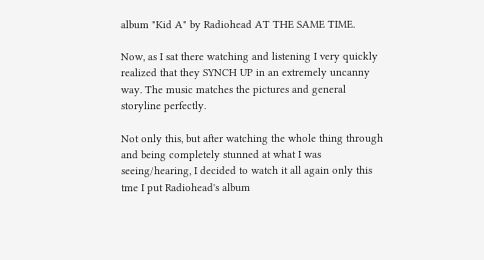album "Kid A" by Radiohead AT THE SAME TIME.

Now, as I sat there watching and listening I very quickly realized that they SYNCH UP in an extremely uncanny way. The music matches the pictures and general storyline perfectly.

Not only this, but after watching the whole thing through and being completely stunned at what I was seeing/hearing, I decided to watch it all again only this tme I put Radiohead's album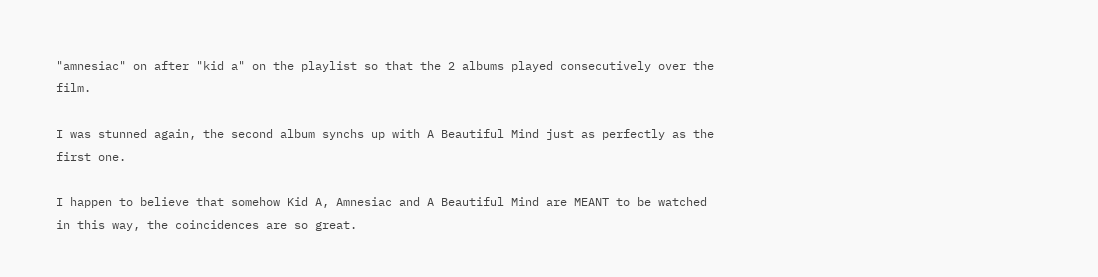"amnesiac" on after "kid a" on the playlist so that the 2 albums played consecutively over the film.

I was stunned again, the second album synchs up with A Beautiful Mind just as perfectly as the first one.

I happen to believe that somehow Kid A, Amnesiac and A Beautiful Mind are MEANT to be watched in this way, the coincidences are so great.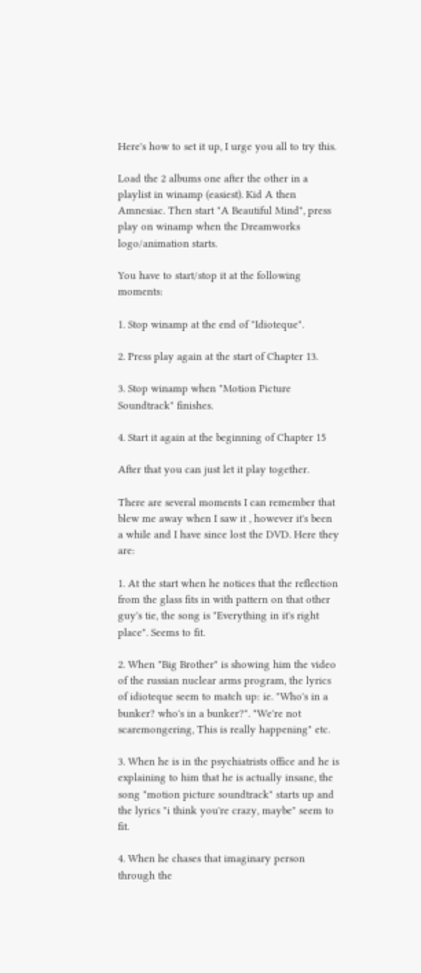Here's how to set it up, I urge you all to try this.

Load the 2 albums one after the other in a playlist in winamp (easiest). Kid A then Amnesiac. Then start "A Beautiful Mind", press play on winamp when the Dreamworks logo/animation starts.

You have to start/stop it at the following moments:

1. Stop winamp at the end of "Idioteque".

2. Press play again at the start of Chapter 13.

3. Stop winamp when "Motion Picture Soundtrack" finishes.

4. Start it again at the beginning of Chapter 15

After that you can just let it play together.

There are several moments I can remember that blew me away when I saw it , however it's been a while and I have since lost the DVD. Here they are:

1. At the start when he notices that the reflection from the glass fits in with pattern on that other guy's tie, the song is "Everything in it's right place". Seems to fit.

2. When "Big Brother" is showing him the video of the russian nuclear arms program, the lyrics of idioteque seem to match up: ie. "Who's in a bunker? who's in a bunker?". "We're not scaremongering, This is really happening" etc.

3. When he is in the psychiatrists office and he is explaining to him that he is actually insane, the song "motion picture soundtrack" starts up and the lyrics "i think you're crazy, maybe" seem to fit.

4. When he chases that imaginary person through the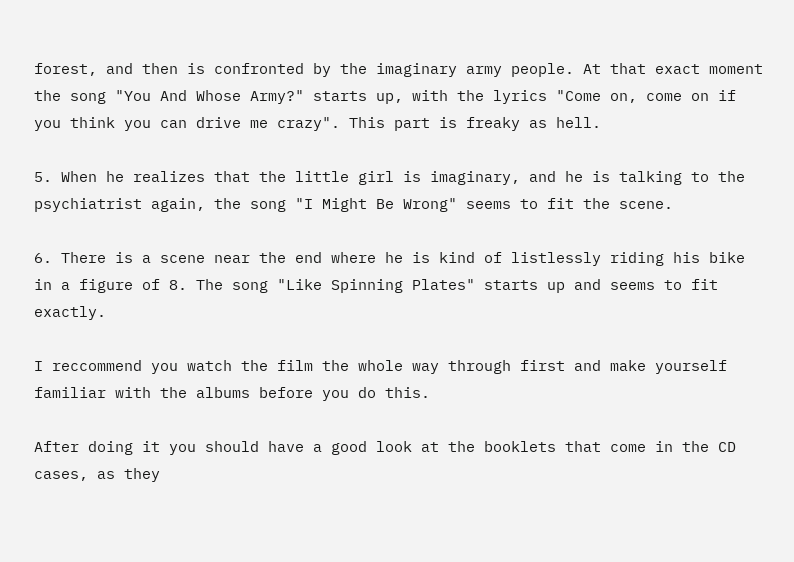forest, and then is confronted by the imaginary army people. At that exact moment the song "You And Whose Army?" starts up, with the lyrics "Come on, come on if you think you can drive me crazy". This part is freaky as hell.

5. When he realizes that the little girl is imaginary, and he is talking to the psychiatrist again, the song "I Might Be Wrong" seems to fit the scene.

6. There is a scene near the end where he is kind of listlessly riding his bike in a figure of 8. The song "Like Spinning Plates" starts up and seems to fit exactly.

I reccommend you watch the film the whole way through first and make yourself familiar with the albums before you do this.

After doing it you should have a good look at the booklets that come in the CD cases, as they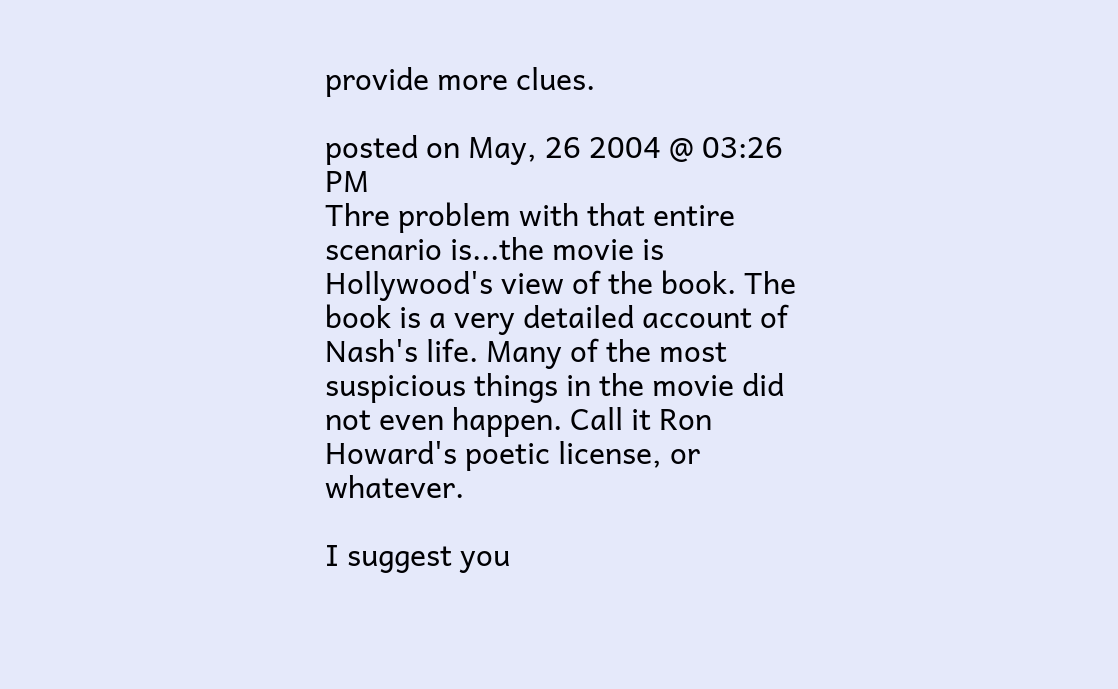provide more clues.

posted on May, 26 2004 @ 03:26 PM
Thre problem with that entire scenario is...the movie is Hollywood's view of the book. The book is a very detailed account of Nash's life. Many of the most suspicious things in the movie did not even happen. Call it Ron Howard's poetic license, or whatever.

I suggest you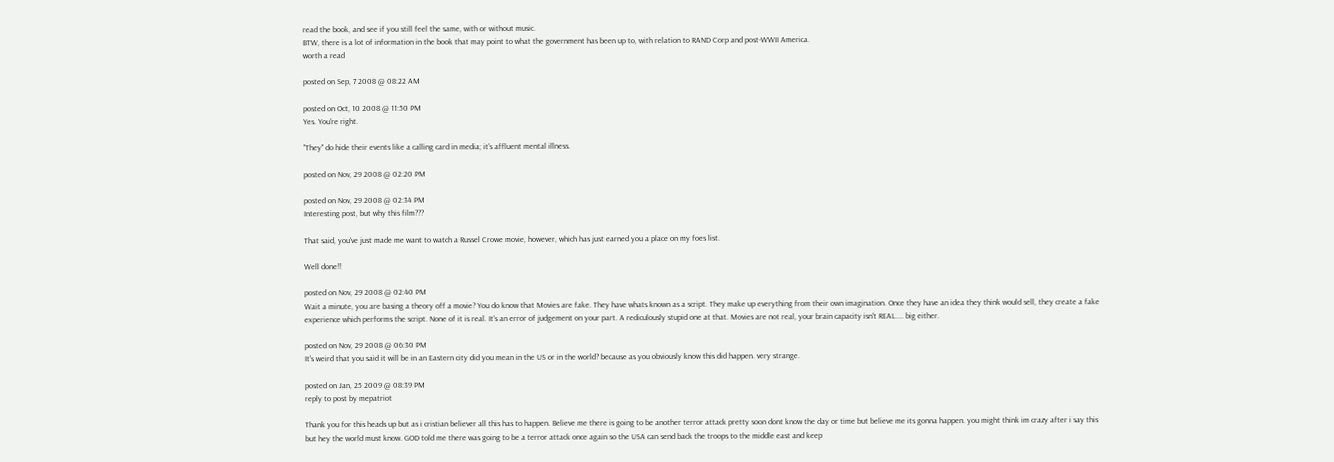read the book, and see if you still feel the same, with or without music.
BTW, there is a lot of information in the book that may point to what the government has been up to, with relation to RAND Corp and post-WWII America.
worth a read

posted on Sep, 7 2008 @ 08:22 AM

posted on Oct, 10 2008 @ 11:50 PM
Yes. You're right.

"They" do hide their events like a calling card in media; it's affluent mental illness.

posted on Nov, 29 2008 @ 02:20 PM

posted on Nov, 29 2008 @ 02:34 PM
Interesting post, but why this film???

That said, you've just made me want to watch a Russel Crowe movie, however, which has just earned you a place on my foes list.

Well done!!

posted on Nov, 29 2008 @ 02:40 PM
Wait a minute, you are basing a theory off a movie? You do know that Movies are fake. They have whats known as a script. They make up everything from their own imagination. Once they have an idea they think would sell, they create a fake experience which performs the script. None of it is real. It's an error of judgement on your part. A rediculously stupid one at that. Movies are not real, your brain capacity isn't REAL.... big either.

posted on Nov, 29 2008 @ 06:30 PM
It's weird that you said it will be in an Eastern city did you mean in the US or in the world? because as you obviously know this did happen. very strange.

posted on Jan, 25 2009 @ 08:39 PM
reply to post by mepatriot

Thank you for this heads up but as i cristian believer all this has to happen. Believe me there is going to be another terror attack pretty soon dont know the day or time but believe me its gonna happen. you might think im crazy after i say this but hey the world must know. GOD told me there was going to be a terror attack once again so the USA can send back the troops to the middle east and keep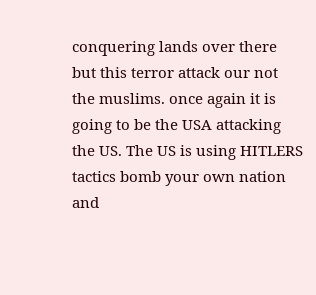conquering lands over there but this terror attack our not the muslims. once again it is going to be the USA attacking the US. The US is using HITLERS tactics bomb your own nation and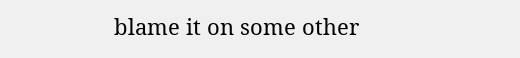blame it on some other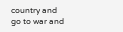country and go to war and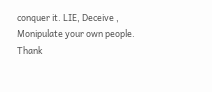conquer it. LIE, Deceive , Monipulate your own people. Thank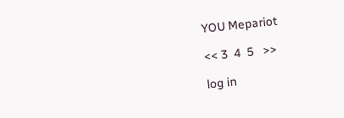YOU Mepariot

<< 3  4  5   >>

log in